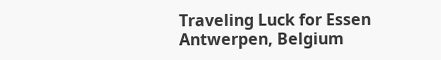Traveling Luck for Essen Antwerpen, Belgium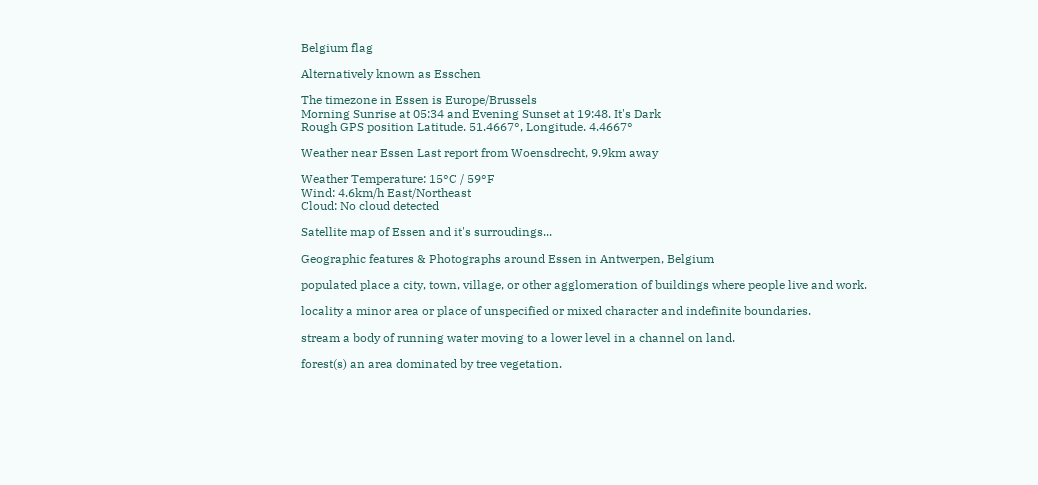Belgium flag

Alternatively known as Esschen

The timezone in Essen is Europe/Brussels
Morning Sunrise at 05:34 and Evening Sunset at 19:48. It's Dark
Rough GPS position Latitude. 51.4667°, Longitude. 4.4667°

Weather near Essen Last report from Woensdrecht, 9.9km away

Weather Temperature: 15°C / 59°F
Wind: 4.6km/h East/Northeast
Cloud: No cloud detected

Satellite map of Essen and it's surroudings...

Geographic features & Photographs around Essen in Antwerpen, Belgium

populated place a city, town, village, or other agglomeration of buildings where people live and work.

locality a minor area or place of unspecified or mixed character and indefinite boundaries.

stream a body of running water moving to a lower level in a channel on land.

forest(s) an area dominated by tree vegetation.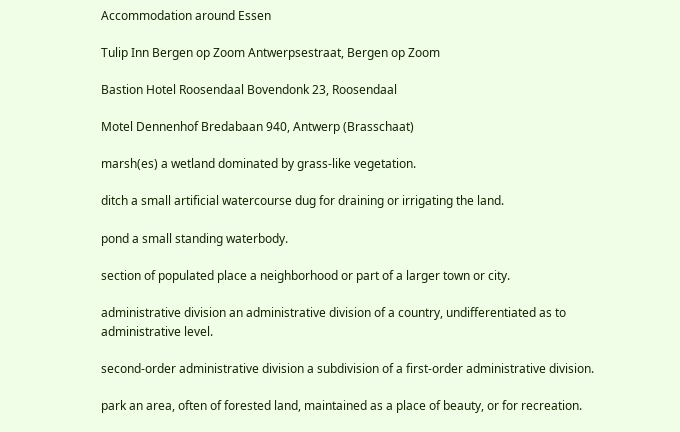Accommodation around Essen

Tulip Inn Bergen op Zoom Antwerpsestraat, Bergen op Zoom

Bastion Hotel Roosendaal Bovendonk 23, Roosendaal

Motel Dennenhof Bredabaan 940, Antwerp (Brasschaat)

marsh(es) a wetland dominated by grass-like vegetation.

ditch a small artificial watercourse dug for draining or irrigating the land.

pond a small standing waterbody.

section of populated place a neighborhood or part of a larger town or city.

administrative division an administrative division of a country, undifferentiated as to administrative level.

second-order administrative division a subdivision of a first-order administrative division.

park an area, often of forested land, maintained as a place of beauty, or for recreation.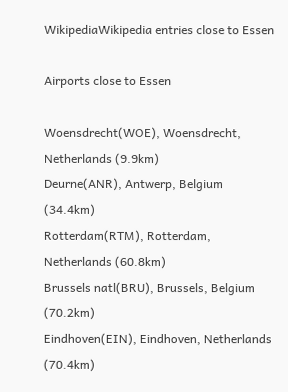WikipediaWikipedia entries close to Essen

Airports close to Essen

Woensdrecht(WOE), Woensdrecht, Netherlands (9.9km)
Deurne(ANR), Antwerp, Belgium (34.4km)
Rotterdam(RTM), Rotterdam, Netherlands (60.8km)
Brussels natl(BRU), Brussels, Belgium (70.2km)
Eindhoven(EIN), Eindhoven, Netherlands (70.4km)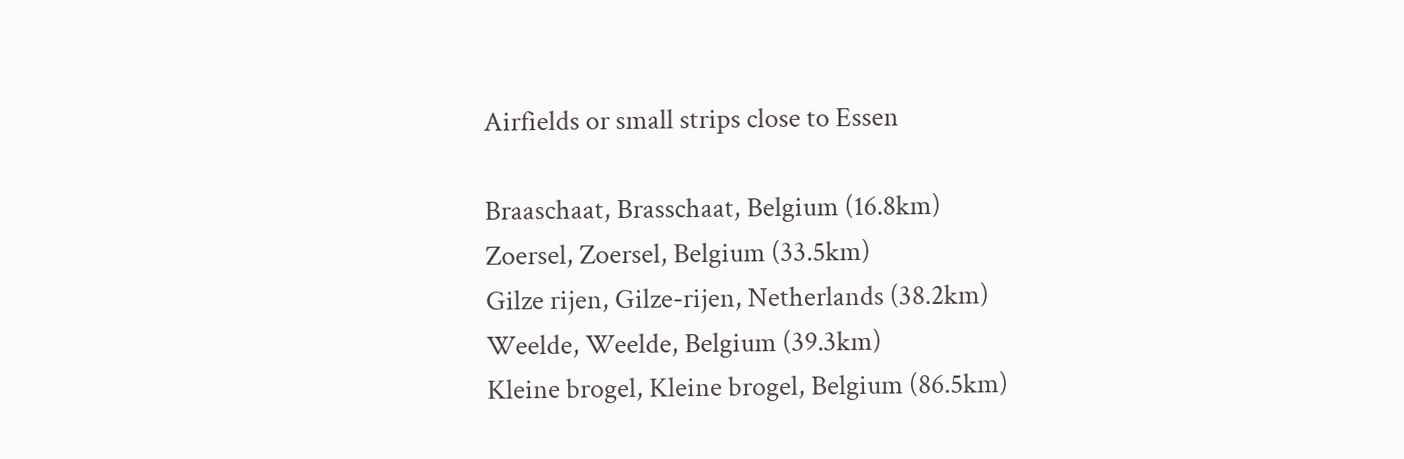Airfields or small strips close to Essen

Braaschaat, Brasschaat, Belgium (16.8km)
Zoersel, Zoersel, Belgium (33.5km)
Gilze rijen, Gilze-rijen, Netherlands (38.2km)
Weelde, Weelde, Belgium (39.3km)
Kleine brogel, Kleine brogel, Belgium (86.5km)